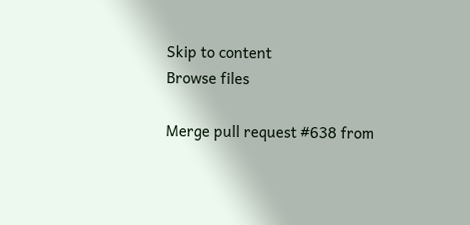Skip to content
Browse files

Merge pull request #638 from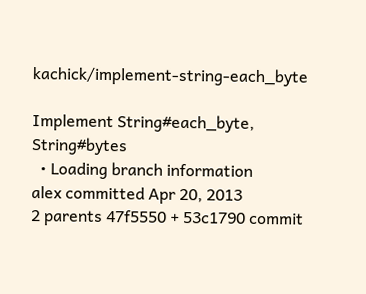kachick/implement-string-each_byte

Implement String#each_byte, String#bytes
  • Loading branch information
alex committed Apr 20, 2013
2 parents 47f5550 + 53c1790 commit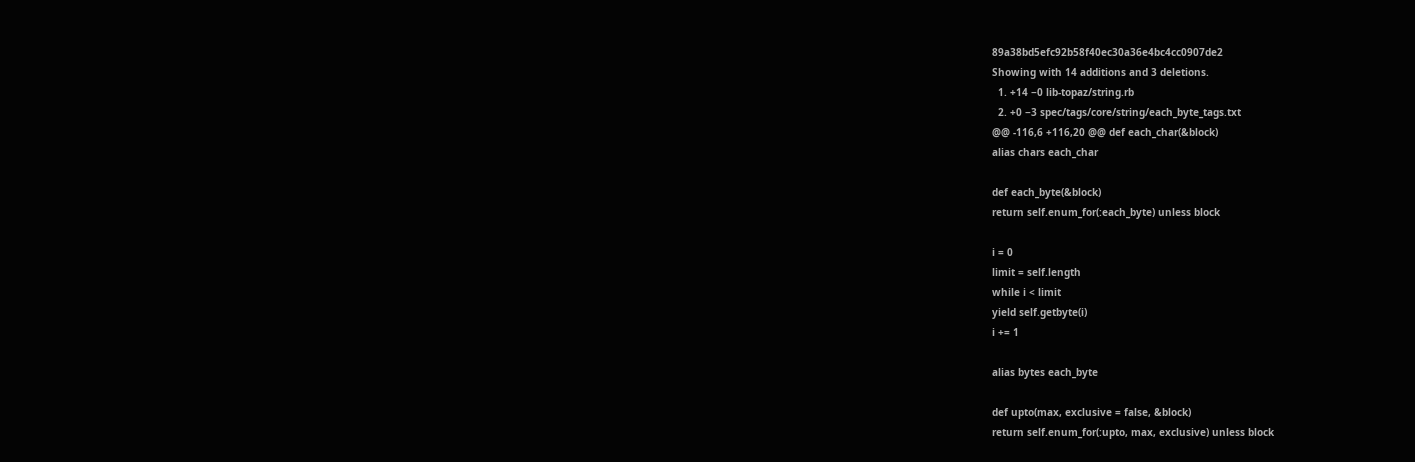89a38bd5efc92b58f40ec30a36e4bc4cc0907de2
Showing with 14 additions and 3 deletions.
  1. +14 −0 lib-topaz/string.rb
  2. +0 −3 spec/tags/core/string/each_byte_tags.txt
@@ -116,6 +116,20 @@ def each_char(&block)
alias chars each_char

def each_byte(&block)
return self.enum_for(:each_byte) unless block

i = 0
limit = self.length
while i < limit
yield self.getbyte(i)
i += 1

alias bytes each_byte

def upto(max, exclusive = false, &block)
return self.enum_for(:upto, max, exclusive) unless block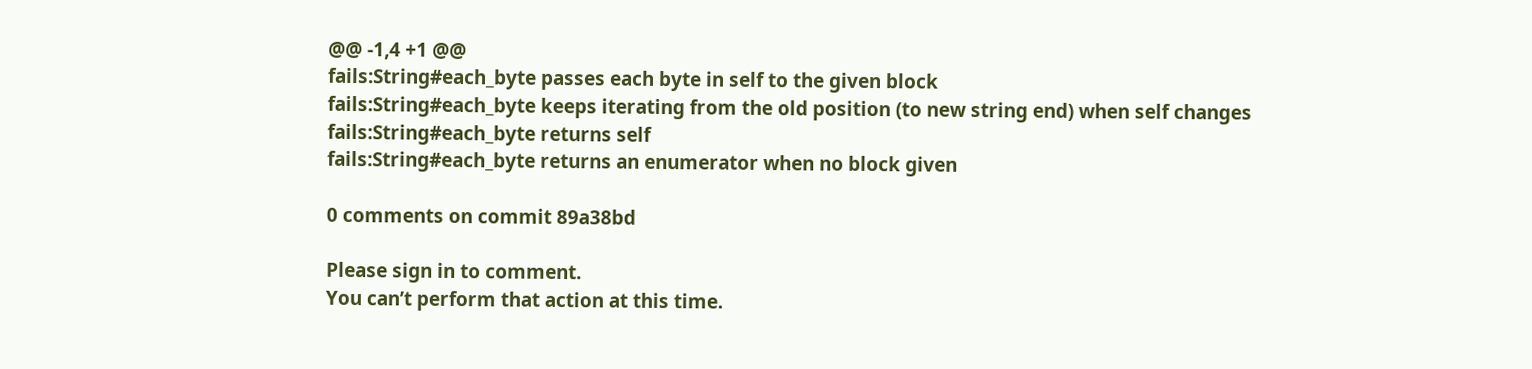@@ -1,4 +1 @@
fails:String#each_byte passes each byte in self to the given block
fails:String#each_byte keeps iterating from the old position (to new string end) when self changes
fails:String#each_byte returns self
fails:String#each_byte returns an enumerator when no block given

0 comments on commit 89a38bd

Please sign in to comment.
You can’t perform that action at this time.